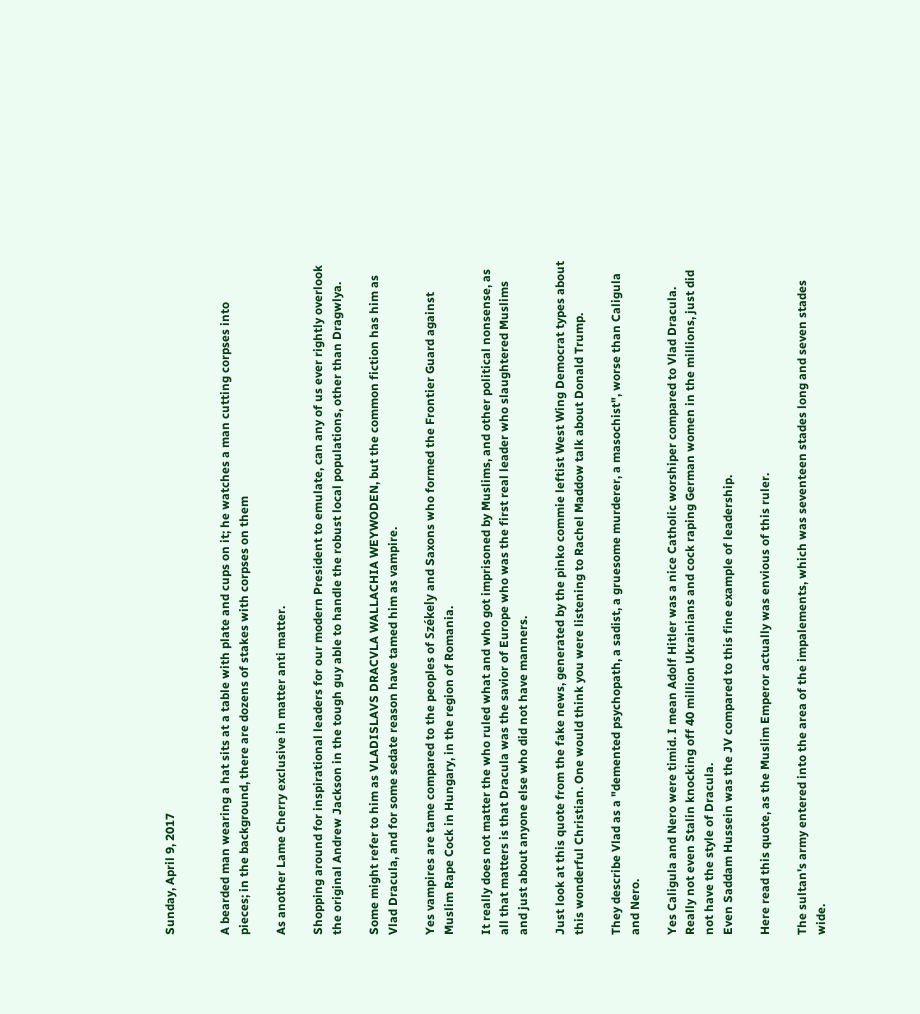Sunday, April 9, 2017


A bearded man wearing a hat sits at a table with plate and cups on it; he watches a man cutting corpses into pieces; in the background, there are dozens of stakes with corpses on them

As another Lame Cherry exclusive in matter anti matter.

Shopping around for inspirational leaders for our modern President to emulate, can any of us ever rightly overlook the original Andrew Jackson in the tough guy able to handle the robust local populations, other than Dragwlya.

Some might refer to him as VLADISLAVS DRACVLA WALLACHIA WEYWODEN, but the common fiction has him as Vlad Dracula, and for some sedate reason have tamed him as vampire.

Yes vampires are tame compared to the peoples of Székely and Saxons who formed the Frontier Guard against Muslim Rape Cock in Hungary, in the region of Romania.

It really does not matter the who ruled what and who got imprisoned by Muslims, and other political nonsense, as all that matters is that Dracula was the savior of Europe who was the first real leader who slaughtered Muslims and just about anyone else who did not have manners.

Just look at this quote from the fake news, generated by the pinko commie leftist West Wing Democrat types about this wonderful Christian. One would think you were listening to Rachel Maddow talk about Donald Trump.

They describe Vlad as a "demented psychopath, a sadist, a gruesome murderer, a masochist", worse than Caligula and Nero.

Yes Caligula and Nero were timid. I mean Adolf Hitler was a nice Catholic worshiper compared to Vlad Dracula. Really not even Stalin knocking off 40 million Ukrainians and cock raping German women in the millions, just did not have the style of Dracula.
Even Saddam Hussein was the JV compared to this fine example of leadership.

Here read this quote, as the Muslim Emperor actually was envious of this ruler.

The sultan's army entered into the area of the impalements, which was seventeen stades long and seven stades wide.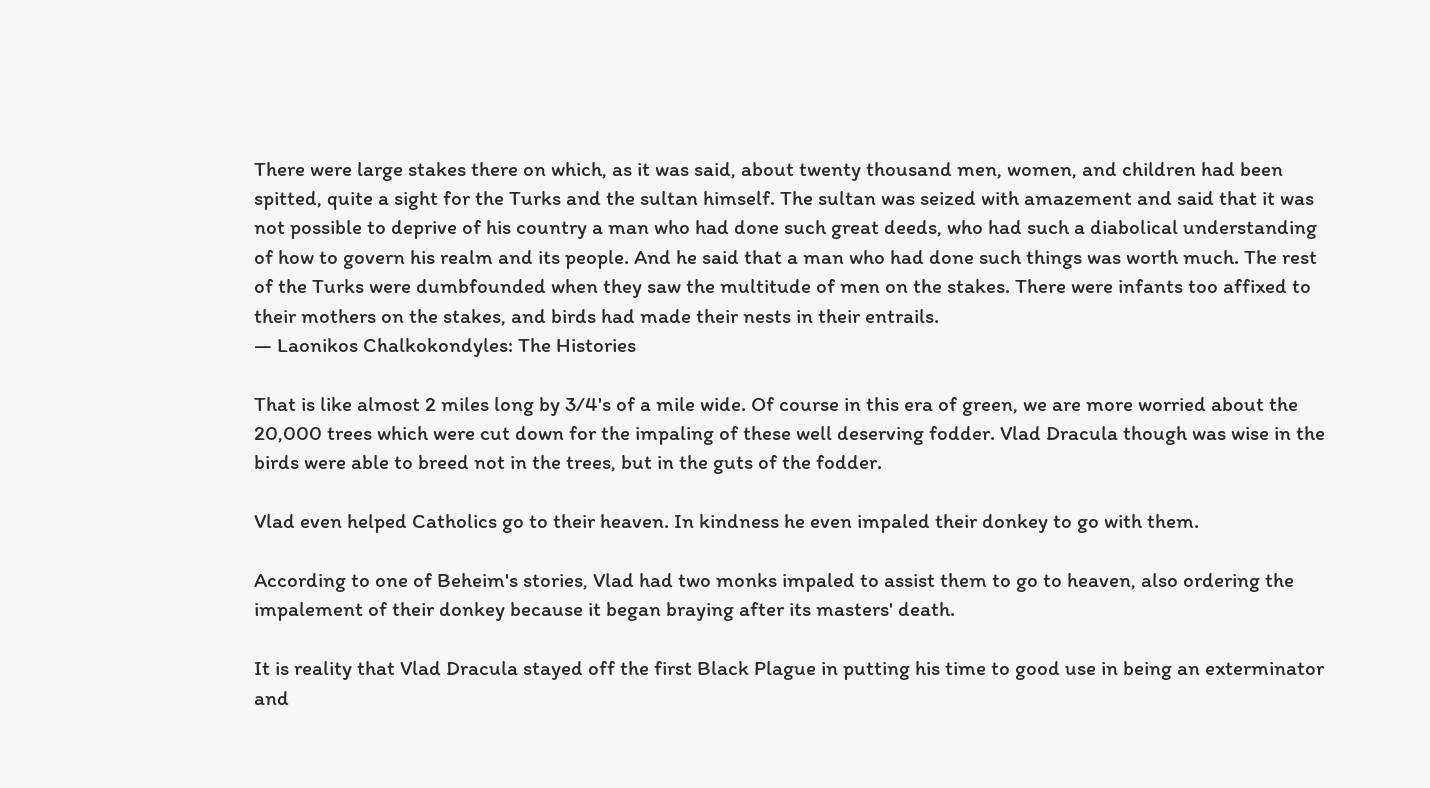There were large stakes there on which, as it was said, about twenty thousand men, women, and children had been spitted, quite a sight for the Turks and the sultan himself. The sultan was seized with amazement and said that it was not possible to deprive of his country a man who had done such great deeds, who had such a diabolical understanding of how to govern his realm and its people. And he said that a man who had done such things was worth much. The rest of the Turks were dumbfounded when they saw the multitude of men on the stakes. There were infants too affixed to their mothers on the stakes, and birds had made their nests in their entrails.
— Laonikos Chalkokondyles: The Histories

That is like almost 2 miles long by 3/4's of a mile wide. Of course in this era of green, we are more worried about the 20,000 trees which were cut down for the impaling of these well deserving fodder. Vlad Dracula though was wise in the birds were able to breed not in the trees, but in the guts of the fodder.

Vlad even helped Catholics go to their heaven. In kindness he even impaled their donkey to go with them.

According to one of Beheim's stories, Vlad had two monks impaled to assist them to go to heaven, also ordering the impalement of their donkey because it began braying after its masters' death.

It is reality that Vlad Dracula stayed off the first Black Plague in putting his time to good use in being an exterminator and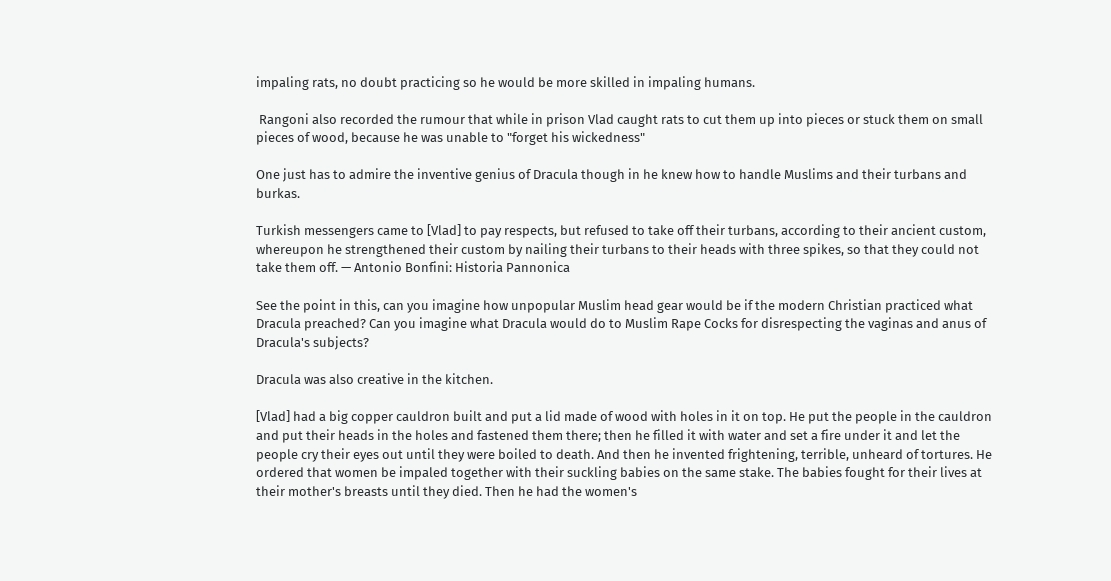impaling rats, no doubt practicing so he would be more skilled in impaling humans.

 Rangoni also recorded the rumour that while in prison Vlad caught rats to cut them up into pieces or stuck them on small pieces of wood, because he was unable to "forget his wickedness"

One just has to admire the inventive genius of Dracula though in he knew how to handle Muslims and their turbans and burkas.

Turkish messengers came to [Vlad] to pay respects, but refused to take off their turbans, according to their ancient custom, whereupon he strengthened their custom by nailing their turbans to their heads with three spikes, so that they could not take them off. — Antonio Bonfini: Historia Pannonica

See the point in this, can you imagine how unpopular Muslim head gear would be if the modern Christian practiced what Dracula preached? Can you imagine what Dracula would do to Muslim Rape Cocks for disrespecting the vaginas and anus of Dracula's subjects?

Dracula was also creative in the kitchen.

[Vlad] had a big copper cauldron built and put a lid made of wood with holes in it on top. He put the people in the cauldron and put their heads in the holes and fastened them there; then he filled it with water and set a fire under it and let the people cry their eyes out until they were boiled to death. And then he invented frightening, terrible, unheard of tortures. He ordered that women be impaled together with their suckling babies on the same stake. The babies fought for their lives at their mother's breasts until they died. Then he had the women's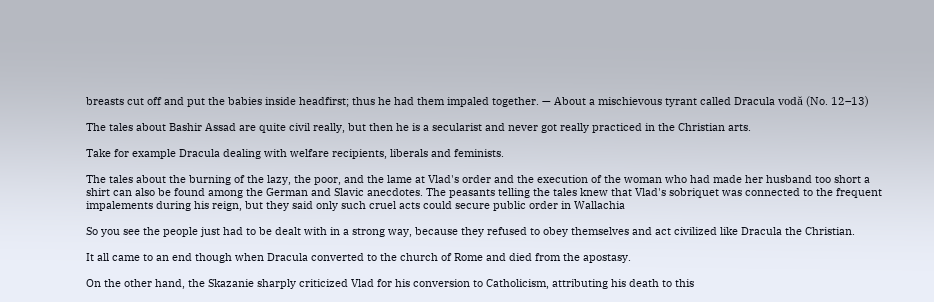breasts cut off and put the babies inside headfirst; thus he had them impaled together. — About a mischievous tyrant called Dracula vodă (No. 12–13)

The tales about Bashir Assad are quite civil really, but then he is a secularist and never got really practiced in the Christian arts.

Take for example Dracula dealing with welfare recipients, liberals and feminists.

The tales about the burning of the lazy, the poor, and the lame at Vlad's order and the execution of the woman who had made her husband too short a shirt can also be found among the German and Slavic anecdotes. The peasants telling the tales knew that Vlad's sobriquet was connected to the frequent impalements during his reign, but they said only such cruel acts could secure public order in Wallachia

So you see the people just had to be dealt with in a strong way, because they refused to obey themselves and act civilized like Dracula the Christian.

It all came to an end though when Dracula converted to the church of Rome and died from the apostasy.

On the other hand, the Skazanie sharply criticized Vlad for his conversion to Catholicism, attributing his death to this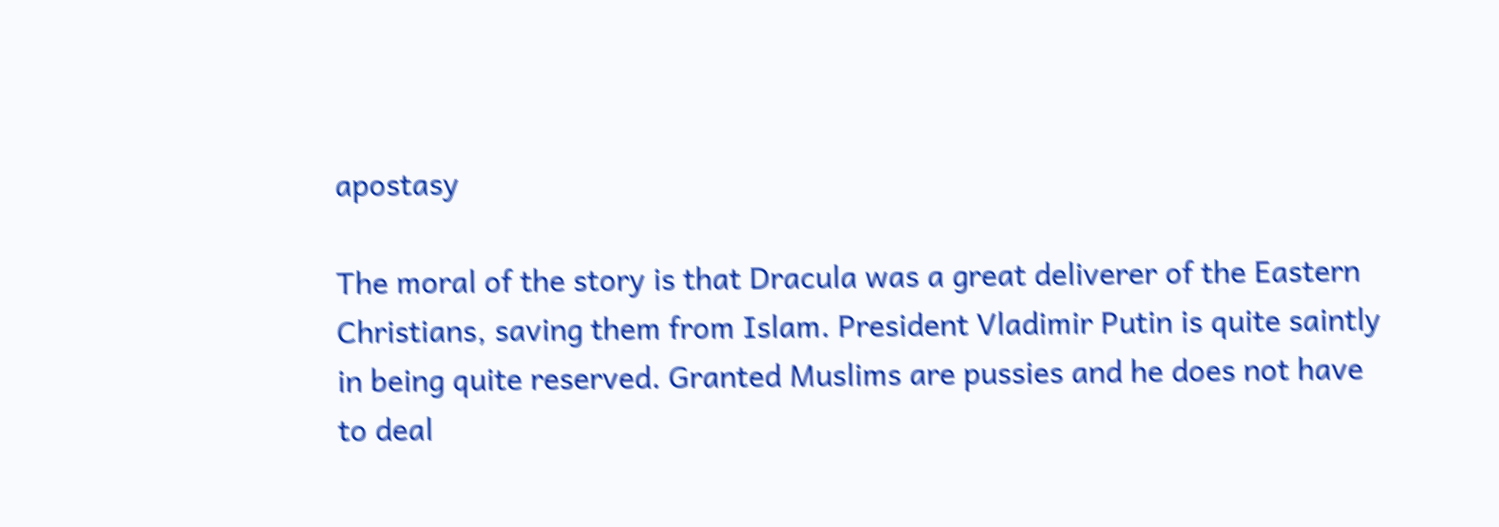apostasy

The moral of the story is that Dracula was a great deliverer of the Eastern Christians, saving them from Islam. President Vladimir Putin is quite saintly in being quite reserved. Granted Muslims are pussies and he does not have to deal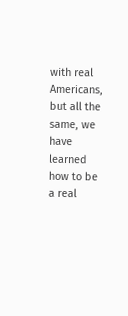with real Americans, but all the same, we have learned how to be a real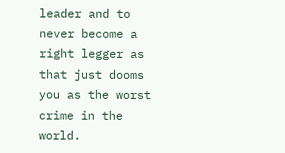leader and to never become a right legger as that just dooms you as the worst crime in the world.